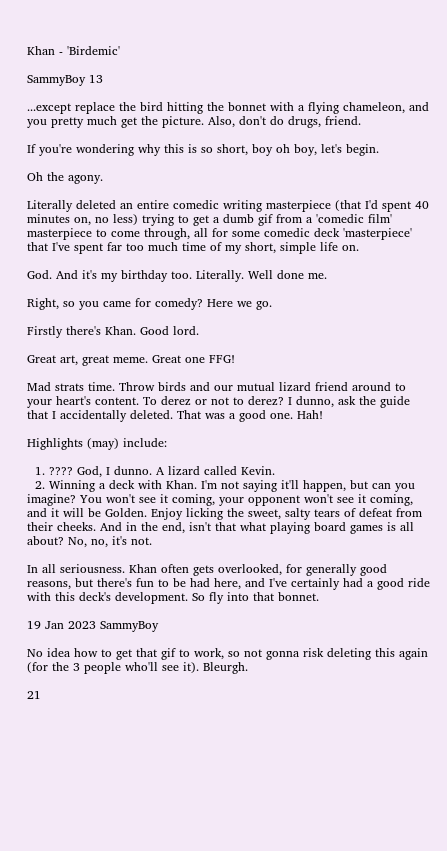Khan - 'Birdemic'

SammyBoy 13

...except replace the bird hitting the bonnet with a flying chameleon, and you pretty much get the picture. Also, don't do drugs, friend.

If you're wondering why this is so short, boy oh boy, let's begin.

Oh the agony.

Literally deleted an entire comedic writing masterpiece (that I'd spent 40 minutes on, no less) trying to get a dumb gif from a 'comedic film' masterpiece to come through, all for some comedic deck 'masterpiece' that I've spent far too much time of my short, simple life on.

God. And it's my birthday too. Literally. Well done me.

Right, so you came for comedy? Here we go.

Firstly there's Khan. Good lord.

Great art, great meme. Great one FFG!

Mad strats time. Throw birds and our mutual lizard friend around to your heart's content. To derez or not to derez? I dunno, ask the guide that I accidentally deleted. That was a good one. Hah!

Highlights (may) include:

  1. ???? God, I dunno. A lizard called Kevin.
  2. Winning a deck with Khan. I'm not saying it'll happen, but can you imagine? You won't see it coming, your opponent won't see it coming, and it will be Golden. Enjoy licking the sweet, salty tears of defeat from their cheeks. And in the end, isn't that what playing board games is all about? No, no, it's not.

In all seriousness. Khan often gets overlooked, for generally good reasons, but there's fun to be had here, and I've certainly had a good ride with this deck's development. So fly into that bonnet.

19 Jan 2023 SammyBoy

No idea how to get that gif to work, so not gonna risk deleting this again (for the 3 people who'll see it). Bleurgh.

21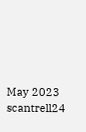May 2023 scantrell24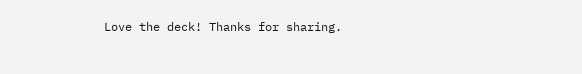Love the deck! Thanks for sharing.